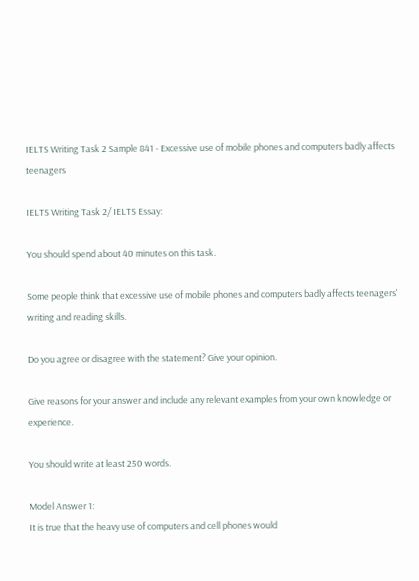IELTS Writing Task 2 Sample 841 - Excessive use of mobile phones and computers badly affects teenagers

IELTS Writing Task 2/ IELTS Essay:

You should spend about 40 minutes on this task.

Some people think that excessive use of mobile phones and computers badly affects teenagers' writing and reading skills.

Do you agree or disagree with the statement? Give your opinion.

Give reasons for your answer and include any relevant examples from your own knowledge or experience.

You should write at least 250 words.

Model Answer 1:
It is true that the heavy use of computers and cell phones would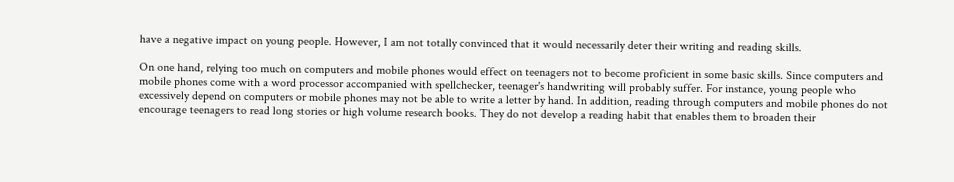have a negative impact on young people. However, I am not totally convinced that it would necessarily deter their writing and reading skills.

On one hand, relying too much on computers and mobile phones would effect on teenagers not to become proficient in some basic skills. Since computers and mobile phones come with a word processor accompanied with spellchecker, teenager's handwriting will probably suffer. For instance, young people who excessively depend on computers or mobile phones may not be able to write a letter by hand. In addition, reading through computers and mobile phones do not encourage teenagers to read long stories or high volume research books. They do not develop a reading habit that enables them to broaden their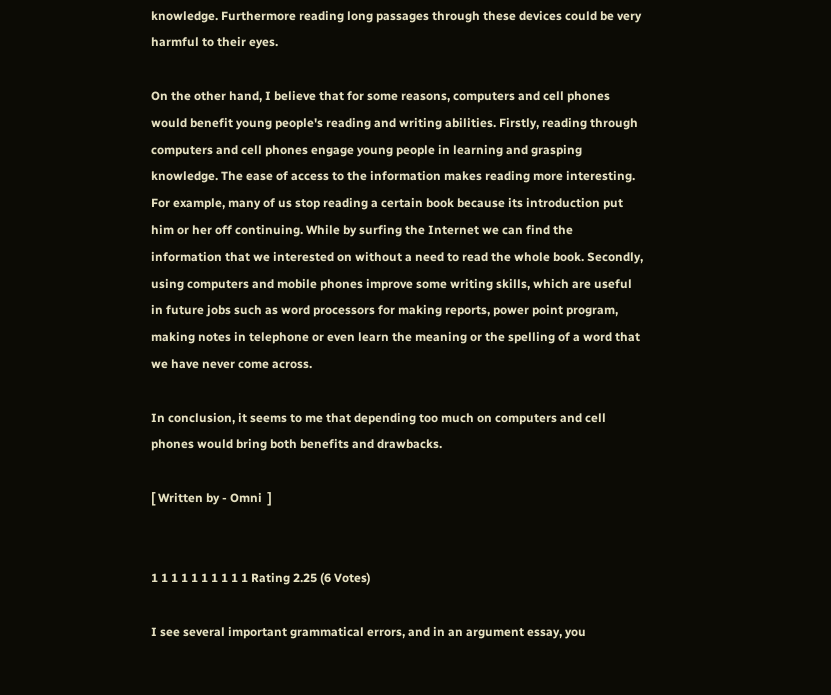knowledge. Furthermore reading long passages through these devices could be very harmful to their eyes.

On the other hand, I believe that for some reasons, computers and cell phones would benefit young people's reading and writing abilities. Firstly, reading through computers and cell phones engage young people in learning and grasping knowledge. The ease of access to the information makes reading more interesting. For example, many of us stop reading a certain book because its introduction put him or her off continuing. While by surfing the Internet we can find the information that we interested on without a need to read the whole book. Secondly, using computers and mobile phones improve some writing skills, which are useful in future jobs such as word processors for making reports, power point program, making notes in telephone or even learn the meaning or the spelling of a word that we have never come across.

In conclusion, it seems to me that depending too much on computers and cell phones would bring both benefits and drawbacks.

[ Written by - Omni  ]


1 1 1 1 1 1 1 1 1 1 Rating 2.25 (6 Votes)

I see several important grammatical errors, and in an argument essay, you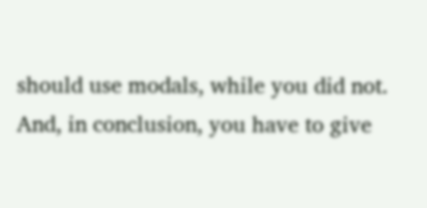should use modals, while you did not. And, in conclusion, you have to give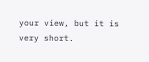your view, but it is very short.